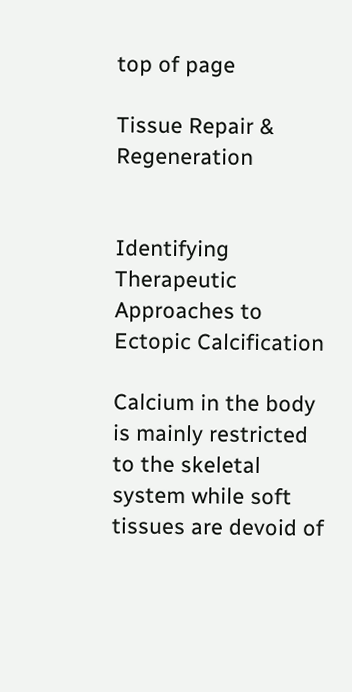top of page

Tissue Repair & Regeneration


Identifying Therapeutic Approaches to Ectopic Calcification

Calcium in the body is mainly restricted to the skeletal system while soft tissues are devoid of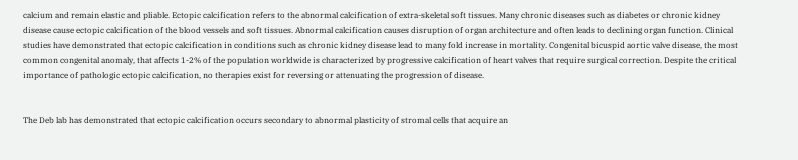calcium and remain elastic and pliable. Ectopic calcification refers to the abnormal calcification of extra-skeletal soft tissues. Many chronic diseases such as diabetes or chronic kidney disease cause ectopic calcification of the blood vessels and soft tissues. Abnormal calcification causes disruption of organ architecture and often leads to declining organ function. Clinical studies have demonstrated that ectopic calcification in conditions such as chronic kidney disease lead to many fold increase in mortality. Congenital bicuspid aortic valve disease, the most common congenital anomaly, that affects 1-2% of the population worldwide is characterized by progressive calcification of heart valves that require surgical correction. Despite the critical importance of pathologic ectopic calcification, no therapies exist for reversing or attenuating the progression of disease.


The Deb lab has demonstrated that ectopic calcification occurs secondary to abnormal plasticity of stromal cells that acquire an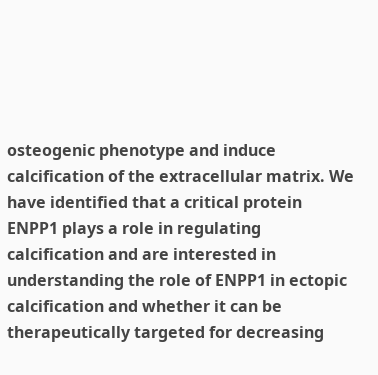osteogenic phenotype and induce calcification of the extracellular matrix. We have identified that a critical protein ENPP1 plays a role in regulating calcification and are interested in understanding the role of ENPP1 in ectopic calcification and whether it can be therapeutically targeted for decreasing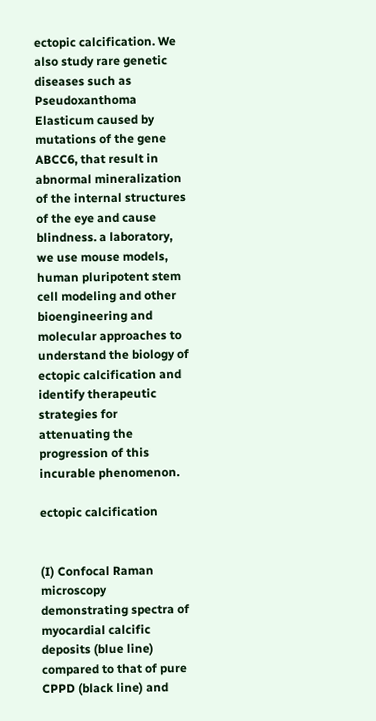ectopic calcification. We also study rare genetic diseases such as Pseudoxanthoma Elasticum caused by mutations of the gene ABCC6, that result in abnormal mineralization of the internal structures of the eye and cause blindness. a laboratory, we use mouse models, human pluripotent stem cell modeling and other bioengineering and molecular approaches to understand the biology of ectopic calcification and identify therapeutic strategies for attenuating the progression of this incurable phenomenon.

ectopic calcification


(I) Confocal Raman microscopy demonstrating spectra of myocardial calcific deposits (blue line) compared to that of pure CPPD (black line) and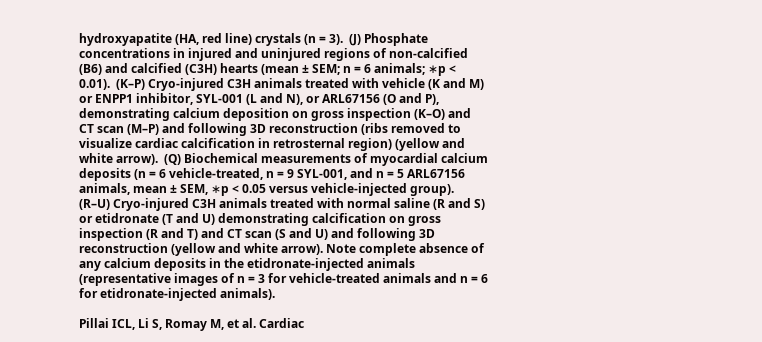hydroxyapatite (HA, red line) crystals (n = 3).  (J) Phosphate concentrations in injured and uninjured regions of non-calcified (B6) and calcified (C3H) hearts (mean ± SEM; n = 6 animals; ∗p < 0.01).  (K–P) Cryo-injured C3H animals treated with vehicle (K and M) or ENPP1 inhibitor, SYL-001 (L and N), or ARL67156 (O and P), demonstrating calcium deposition on gross inspection (K–O) and CT scan (M–P) and following 3D reconstruction (ribs removed to visualize cardiac calcification in retrosternal region) (yellow and white arrow).  (Q) Biochemical measurements of myocardial calcium deposits (n = 6 vehicle-treated, n = 9 SYL-001, and n = 5 ARL67156 animals, mean ± SEM, ∗p < 0.05 versus vehicle-injected group).  (R–U) Cryo-injured C3H animals treated with normal saline (R and S) or etidronate (T and U) demonstrating calcification on gross inspection (R and T) and CT scan (S and U) and following 3D reconstruction (yellow and white arrow). Note complete absence of any calcium deposits in the etidronate-injected animals (representative images of n = 3 for vehicle-treated animals and n = 6 for etidronate-injected animals).

Pillai ICL, Li S, Romay M, et al. Cardiac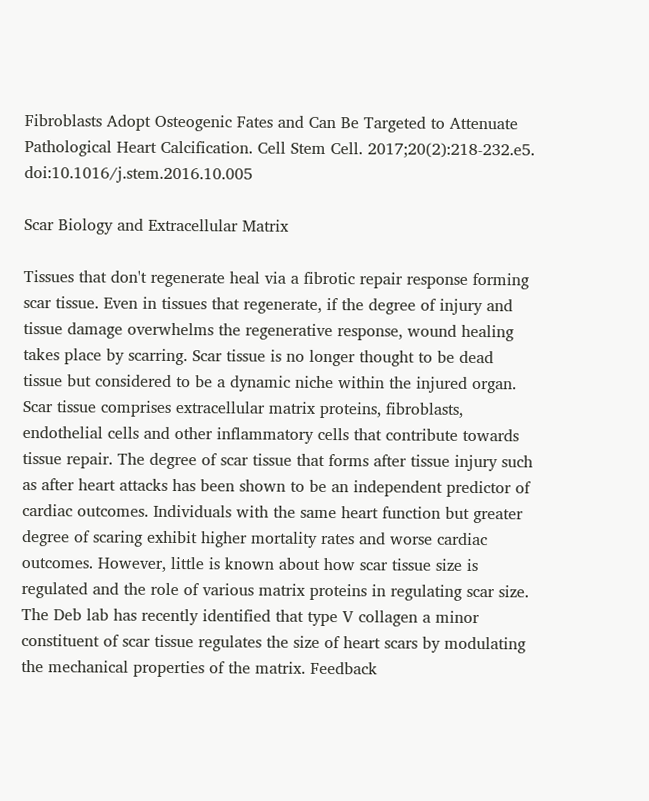Fibroblasts Adopt Osteogenic Fates and Can Be Targeted to Attenuate Pathological Heart Calcification. Cell Stem Cell. 2017;20(2):218-232.e5. doi:10.1016/j.stem.2016.10.005

Scar Biology and Extracellular Matrix

Tissues that don't regenerate heal via a fibrotic repair response forming scar tissue. Even in tissues that regenerate, if the degree of injury and tissue damage overwhelms the regenerative response, wound healing takes place by scarring. Scar tissue is no longer thought to be dead tissue but considered to be a dynamic niche within the injured organ. Scar tissue comprises extracellular matrix proteins, fibroblasts, endothelial cells and other inflammatory cells that contribute towards tissue repair. The degree of scar tissue that forms after tissue injury such as after heart attacks has been shown to be an independent predictor of cardiac outcomes. Individuals with the same heart function but greater degree of scaring exhibit higher mortality rates and worse cardiac outcomes. However, little is known about how scar tissue size is regulated and the role of various matrix proteins in regulating scar size. The Deb lab has recently identified that type V collagen a minor constituent of scar tissue regulates the size of heart scars by modulating the mechanical properties of the matrix. Feedback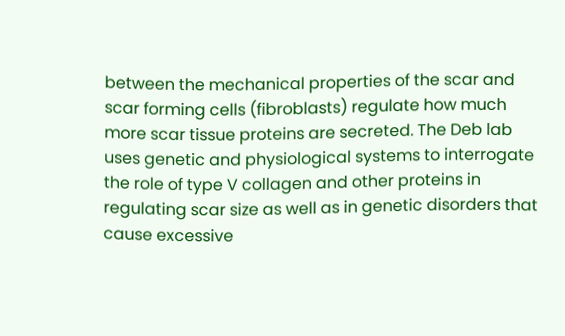between the mechanical properties of the scar and scar forming cells (fibroblasts) regulate how much more scar tissue proteins are secreted. The Deb lab uses genetic and physiological systems to interrogate the role of type V collagen and other proteins in regulating scar size as well as in genetic disorders that cause excessive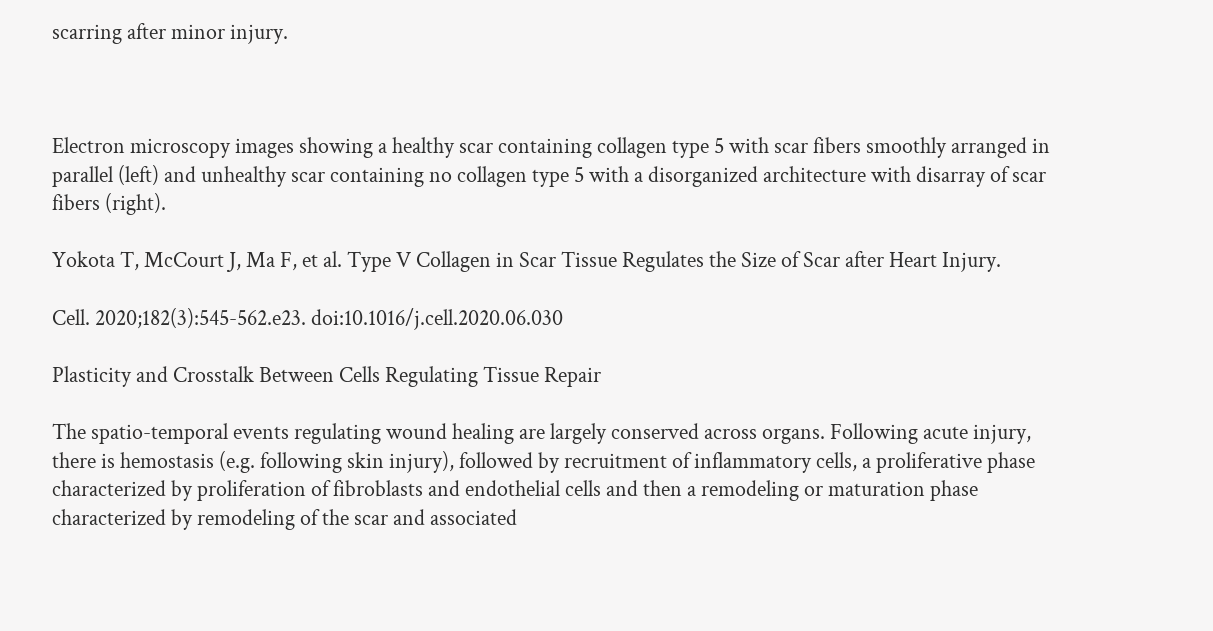scarring after minor injury.



Electron microscopy images showing a healthy scar containing collagen type 5 with scar fibers smoothly arranged in parallel (left) and unhealthy scar containing no collagen type 5 with a disorganized architecture with disarray of scar fibers (right).

Yokota T, McCourt J, Ma F, et al. Type V Collagen in Scar Tissue Regulates the Size of Scar after Heart Injury.

Cell. 2020;182(3):545-562.e23. doi:10.1016/j.cell.2020.06.030

Plasticity and Crosstalk Between Cells Regulating Tissue Repair

The spatio-temporal events regulating wound healing are largely conserved across organs. Following acute injury, there is hemostasis (e.g. following skin injury), followed by recruitment of inflammatory cells, a proliferative phase characterized by proliferation of fibroblasts and endothelial cells and then a remodeling or maturation phase characterized by remodeling of the scar and associated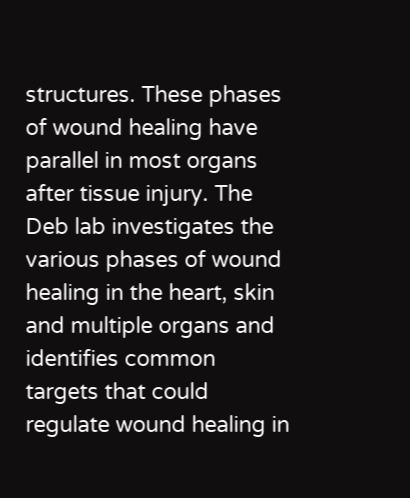structures. These phases of wound healing have parallel in most organs after tissue injury. The Deb lab investigates the various phases of wound healing in the heart, skin and multiple organs and identifies common targets that could regulate wound healing in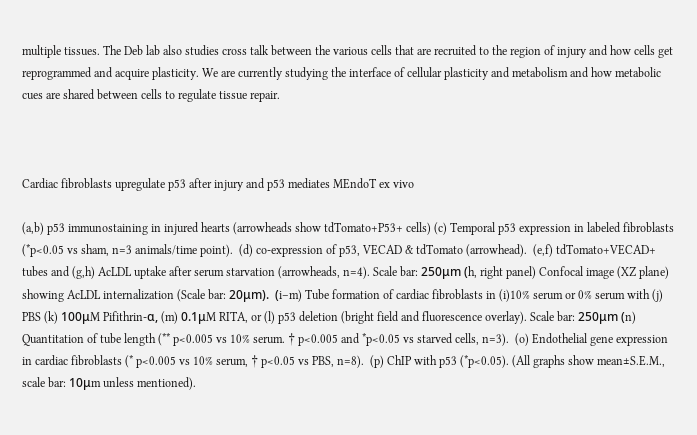multiple tissues. The Deb lab also studies cross talk between the various cells that are recruited to the region of injury and how cells get reprogrammed and acquire plasticity. We are currently studying the interface of cellular plasticity and metabolism and how metabolic cues are shared between cells to regulate tissue repair.



Cardiac fibroblasts upregulate p53 after injury and p53 mediates MEndoT ex vivo

(a,b) p53 immunostaining in injured hearts (arrowheads show tdTomato+P53+ cells) (c) Temporal p53 expression in labeled fibroblasts (*p<0.05 vs sham, n=3 animals/time point).  (d) co-expression of p53, VECAD & tdTomato (arrowhead).  (e,f) tdTomato+VECAD+ tubes and (g,h) AcLDL uptake after serum starvation (arrowheads, n=4). Scale bar: 250μm (h, right panel) Confocal image (XZ plane) showing AcLDL internalization (Scale bar: 20μm).  (i–m) Tube formation of cardiac fibroblasts in (i)10% serum or 0% serum with (j) PBS (k) 100μM Pifithrin-α, (m) 0.1μM RITA, or (l) p53 deletion (bright field and fluorescence overlay). Scale bar: 250μm (n) Quantitation of tube length (** p<0.005 vs 10% serum. † p<0.005 and *p<0.05 vs starved cells, n=3).  (o) Endothelial gene expression in cardiac fibroblasts (* p<0.005 vs 10% serum, † p<0.05 vs PBS, n=8).  (p) ChIP with p53 (*p<0.05). (All graphs show mean±S.E.M., scale bar: 10μm unless mentioned).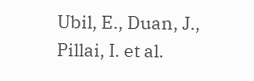Ubil, E., Duan, J., Pillai, I. et al.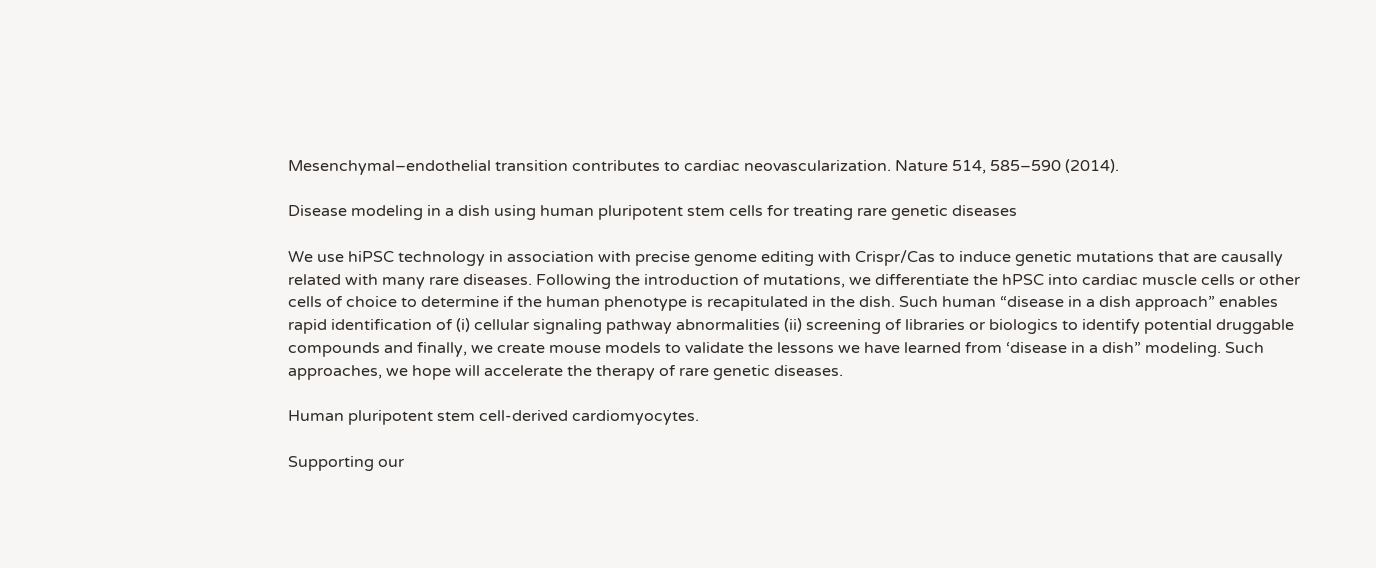Mesenchymal–endothelial transition contributes to cardiac neovascularization. Nature 514, 585–590 (2014).

Disease modeling in a dish using human pluripotent stem cells for treating rare genetic diseases

We use hiPSC technology in association with precise genome editing with Crispr/Cas to induce genetic mutations that are causally related with many rare diseases. Following the introduction of mutations, we differentiate the hPSC into cardiac muscle cells or other cells of choice to determine if the human phenotype is recapitulated in the dish. Such human “disease in a dish approach” enables rapid identification of (i) cellular signaling pathway abnormalities (ii) screening of libraries or biologics to identify potential druggable compounds and finally, we create mouse models to validate the lessons we have learned from ‘disease in a dish” modeling. Such approaches, we hope will accelerate the therapy of rare genetic diseases.

Human pluripotent stem cell-derived cardiomyocytes.

Supporting our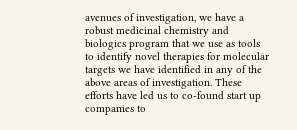avenues of investigation, we have a robust medicinal chemistry and biologics program that we use as tools to identify novel therapies for molecular targets we have identified in any of the above areas of investigation. These efforts have led us to co-found start up companies to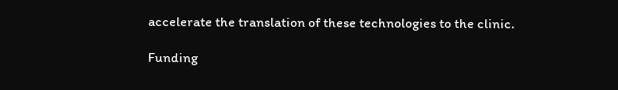accelerate the translation of these technologies to the clinic.

Funding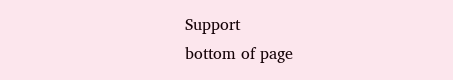Support
bottom of page